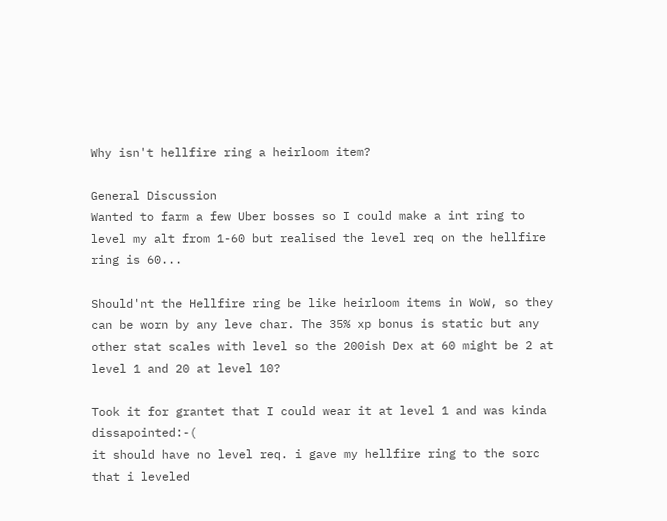Why isn't hellfire ring a heirloom item?

General Discussion
Wanted to farm a few Uber bosses so I could make a int ring to level my alt from 1-60 but realised the level req on the hellfire ring is 60...

Should'nt the Hellfire ring be like heirloom items in WoW, so they can be worn by any leve char. The 35% xp bonus is static but any other stat scales with level so the 200ish Dex at 60 might be 2 at level 1 and 20 at level 10?

Took it for grantet that I could wear it at level 1 and was kinda dissapointed:-(
it should have no level req. i gave my hellfire ring to the sorc that i leveled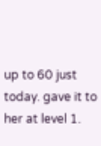up to 60 just today. gave it to her at level 1.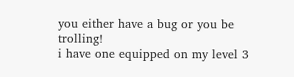you either have a bug or you be trolling!
i have one equipped on my level 3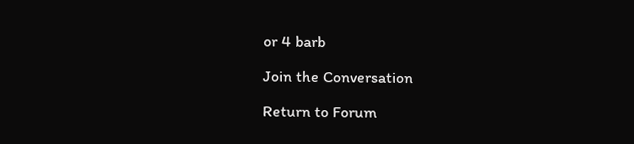or 4 barb

Join the Conversation

Return to Forum